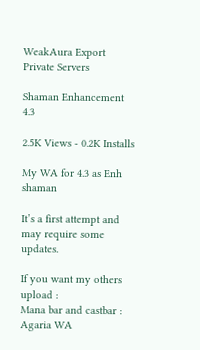WeakAura Export
Private Servers

Shaman Enhancement 4.3

2.5K Views - 0.2K Installs

My WA for 4.3 as Enh shaman

It’s a first attempt and may require some updates.

If you want my others upload :
Mana bar and castbar : Agaria WA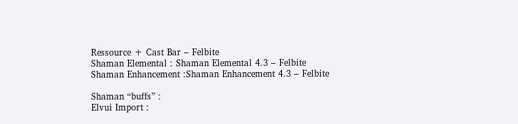Ressource + Cast Bar – Felbite
Shaman Elemental : Shaman Elemental 4.3 – Felbite
Shaman Enhancement :Shaman Enhancement 4.3 – Felbite

Shaman “buffs” :
Elvui Import :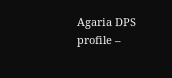Agaria DPS profile –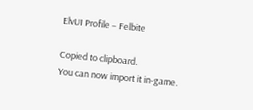ElvUI Profile – Felbite

Copied to clipboard.
You can now import it in-game.